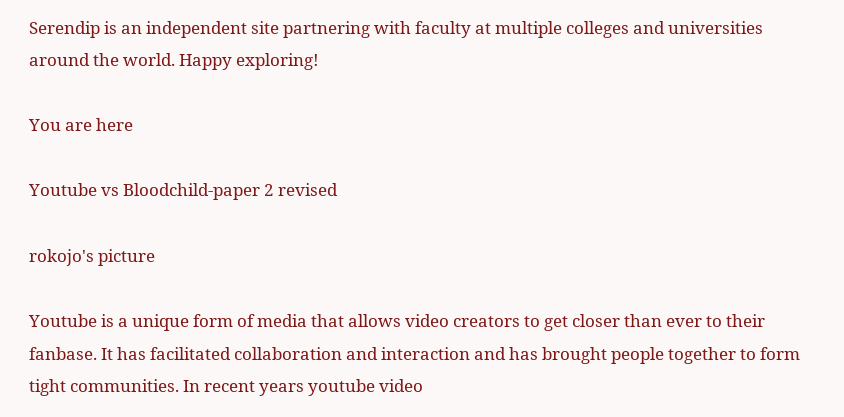Serendip is an independent site partnering with faculty at multiple colleges and universities around the world. Happy exploring!

You are here

Youtube vs Bloodchild-paper 2 revised

rokojo's picture

Youtube is a unique form of media that allows video creators to get closer than ever to their fanbase. It has facilitated collaboration and interaction and has brought people together to form tight communities. In recent years youtube video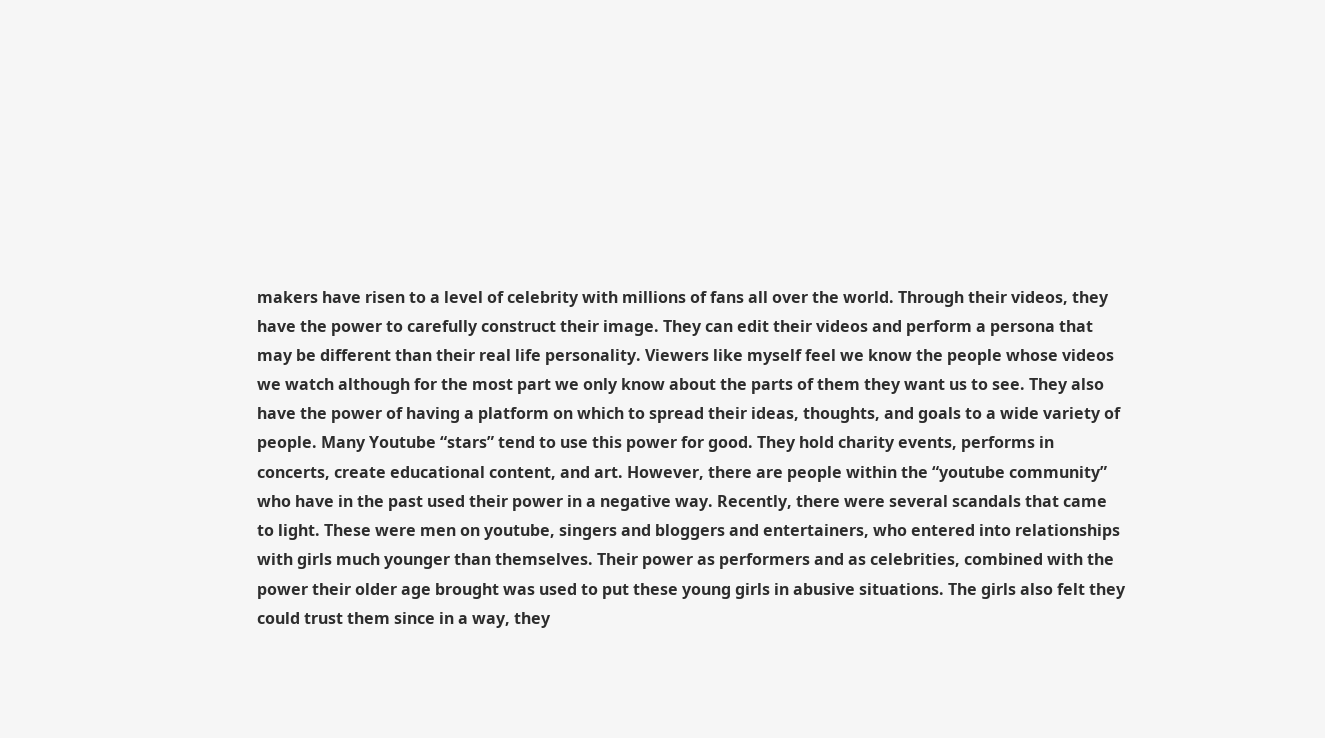makers have risen to a level of celebrity with millions of fans all over the world. Through their videos, they have the power to carefully construct their image. They can edit their videos and perform a persona that may be different than their real life personality. Viewers like myself feel we know the people whose videos we watch although for the most part we only know about the parts of them they want us to see. They also have the power of having a platform on which to spread their ideas, thoughts, and goals to a wide variety of people. Many Youtube “stars” tend to use this power for good. They hold charity events, performs in concerts, create educational content, and art. However, there are people within the “youtube community” who have in the past used their power in a negative way. Recently, there were several scandals that came to light. These were men on youtube, singers and bloggers and entertainers, who entered into relationships with girls much younger than themselves. Their power as performers and as celebrities, combined with the power their older age brought was used to put these young girls in abusive situations. The girls also felt they could trust them since in a way, they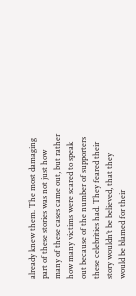already knew them. The most damaging part of these stories was not just how many of these cases came out, but rather how many victims were scared to speak out because of the number of supporters these celebrities had. They feared their story wouldn’t be believed, that they would be blamed for their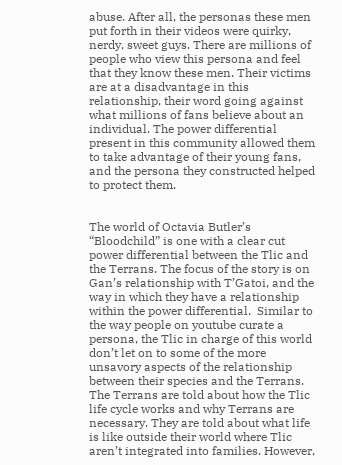abuse. After all, the personas these men put forth in their videos were quirky, nerdy, sweet guys. There are millions of people who view this persona and feel that they know these men. Their victims are at a disadvantage in this relationship, their word going against what millions of fans believe about an individual. The power differential present in this community allowed them to take advantage of their young fans, and the persona they constructed helped to protect them.


The world of Octavia Butler’s “Bloodchild” is one with a clear cut power differential between the Tlic and the Terrans. The focus of the story is on Gan’s relationship with T’Gatoi, and the way in which they have a relationship within the power differential.  Similar to the way people on youtube curate a persona, the Tlic in charge of this world don’t let on to some of the more unsavory aspects of the relationship between their species and the Terrans. The Terrans are told about how the Tlic life cycle works and why Terrans are necessary. They are told about what life is like outside their world where Tlic aren’t integrated into families. However,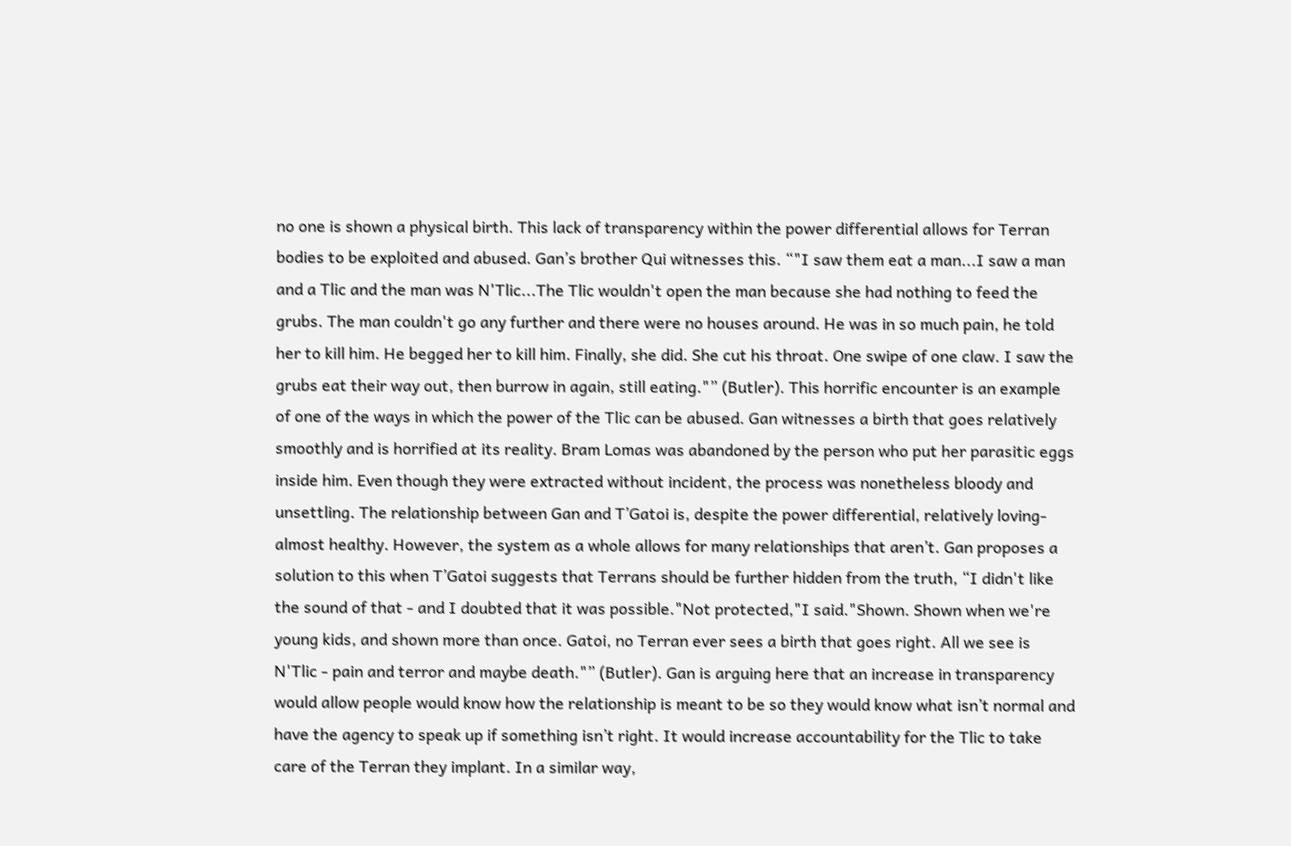no one is shown a physical birth. This lack of transparency within the power differential allows for Terran bodies to be exploited and abused. Gan’s brother Qui witnesses this. “"I saw them eat a man...I saw a man and a Tlic and the man was N'Tlic...The Tlic wouldn't open the man because she had nothing to feed the grubs. The man couldn't go any further and there were no houses around. He was in so much pain, he told her to kill him. He begged her to kill him. Finally, she did. She cut his throat. One swipe of one claw. I saw the grubs eat their way out, then burrow in again, still eating."” (Butler). This horrific encounter is an example of one of the ways in which the power of the Tlic can be abused. Gan witnesses a birth that goes relatively smoothly and is horrified at its reality. Bram Lomas was abandoned by the person who put her parasitic eggs inside him. Even though they were extracted without incident, the process was nonetheless bloody and unsettling. The relationship between Gan and T’Gatoi is, despite the power differential, relatively loving-almost healthy. However, the system as a whole allows for many relationships that aren’t. Gan proposes a solution to this when T’Gatoi suggests that Terrans should be further hidden from the truth, “I didn't like the sound of that - and I doubted that it was possible."Not protected,"I said."Shown. Shown when we're young kids, and shown more than once. Gatoi, no Terran ever sees a birth that goes right. All we see is N'Tlic - pain and terror and maybe death."” (Butler). Gan is arguing here that an increase in transparency would allow people would know how the relationship is meant to be so they would know what isn’t normal and have the agency to speak up if something isn’t right. It would increase accountability for the Tlic to take care of the Terran they implant. In a similar way,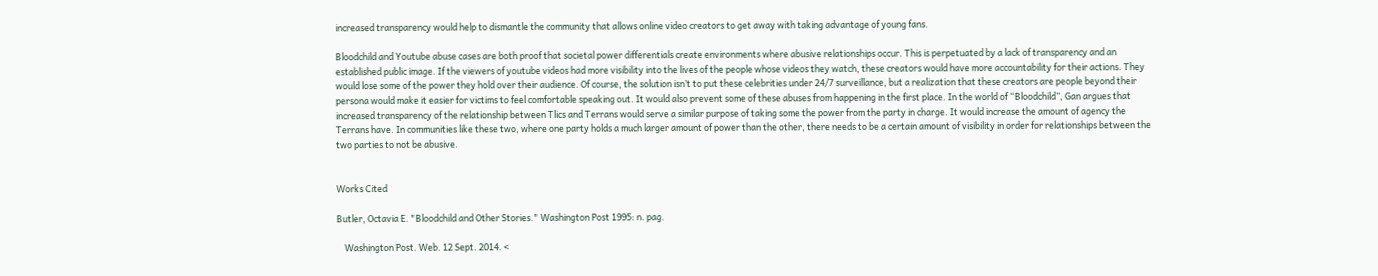increased transparency would help to dismantle the community that allows online video creators to get away with taking advantage of young fans.

Bloodchild and Youtube abuse cases are both proof that societal power differentials create environments where abusive relationships occur. This is perpetuated by a lack of transparency and an established public image. If the viewers of youtube videos had more visibility into the lives of the people whose videos they watch, these creators would have more accountability for their actions. They would lose some of the power they hold over their audience. Of course, the solution isn’t to put these celebrities under 24/7 surveillance, but a realization that these creators are people beyond their persona would make it easier for victims to feel comfortable speaking out. It would also prevent some of these abuses from happening in the first place. In the world of “Bloodchild”, Gan argues that increased transparency of the relationship between Tlics and Terrans would serve a similar purpose of taking some the power from the party in charge. It would increase the amount of agency the Terrans have. In communities like these two, where one party holds a much larger amount of power than the other, there needs to be a certain amount of visibility in order for relationships between the two parties to not be abusive.


Works Cited

Butler, Octavia E. "Bloodchild and Other Stories." Washington Post 1995: n. pag.

    Washington Post. Web. 12 Sept. 2014. <